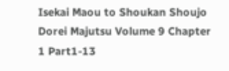Isekai Maou to Shoukan Shoujo Dorei Majutsu Volume 9 Chapter 1 Part1-13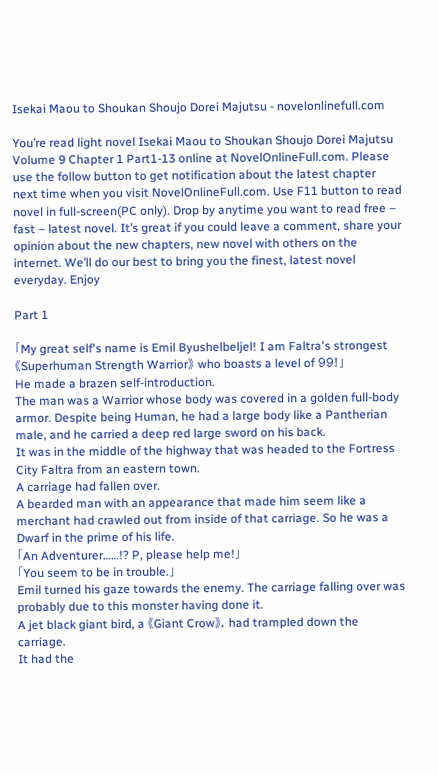Isekai Maou to Shoukan Shoujo Dorei Majutsu - novelonlinefull.com

You’re read light novel Isekai Maou to Shoukan Shoujo Dorei Majutsu Volume 9 Chapter 1 Part1-13 online at NovelOnlineFull.com. Please use the follow button to get notification about the latest chapter next time when you visit NovelOnlineFull.com. Use F11 button to read novel in full-screen(PC only). Drop by anytime you want to read free – fast – latest novel. It’s great if you could leave a comment, share your opinion about the new chapters, new novel with others on the internet. We’ll do our best to bring you the finest, latest novel everyday. Enjoy

Part 1

「My great self's name is Emil Byushelbeljel! I am Faltra's strongest 《Superhuman Strength Warrior》 who boasts a level of 99!」
He made a brazen self-introduction.
The man was a Warrior whose body was covered in a golden full-body armor. Despite being Human, he had a large body like a Pantherian male, and he carried a deep red large sword on his back.
It was in the middle of the highway that was headed to the Fortress City Faltra from an eastern town.
A carriage had fallen over.
A bearded man with an appearance that made him seem like a merchant had crawled out from inside of that carriage. So he was a Dwarf in the prime of his life.
「An Adventurer……!? P, please help me!」
「You seem to be in trouble.」
Emil turned his gaze towards the enemy. The carriage falling over was probably due to this monster having done it.
A jet black giant bird, a 《Giant Crow》, had trampled down the carriage.
It had the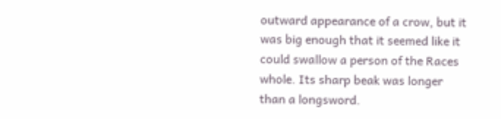outward appearance of a crow, but it was big enough that it seemed like it could swallow a person of the Races whole. Its sharp beak was longer than a longsword.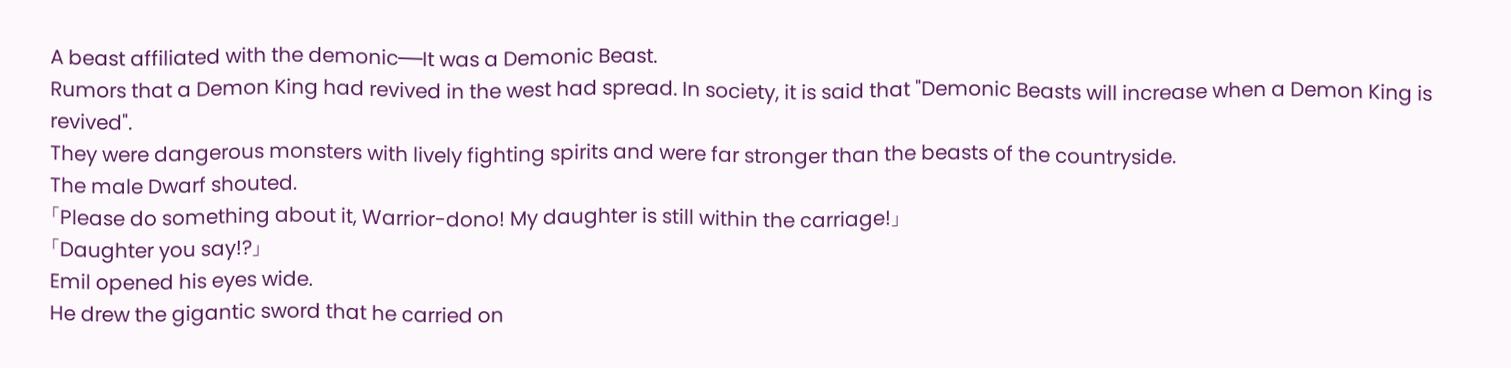A beast affiliated with the demonic──It was a Demonic Beast.
Rumors that a Demon King had revived in the west had spread. In society, it is said that "Demonic Beasts will increase when a Demon King is revived".
They were dangerous monsters with lively fighting spirits and were far stronger than the beasts of the countryside.
The male Dwarf shouted.
「Please do something about it, Warrior-dono! My daughter is still within the carriage!」
「Daughter you say!?」
Emil opened his eyes wide.
He drew the gigantic sword that he carried on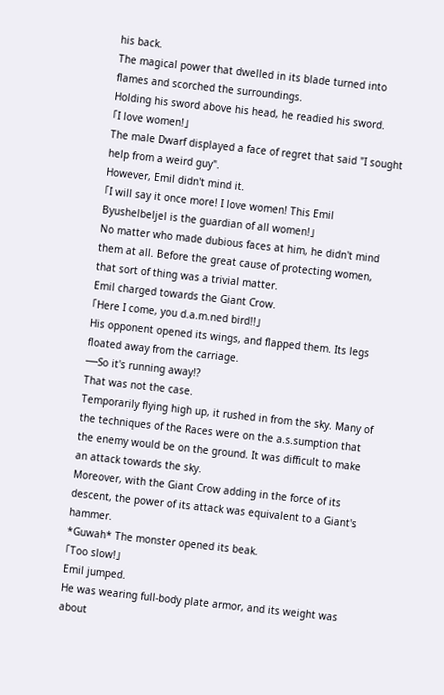his back.
The magical power that dwelled in its blade turned into flames and scorched the surroundings.
Holding his sword above his head, he readied his sword.
「I love women!」
The male Dwarf displayed a face of regret that said "I sought help from a weird guy".
However, Emil didn't mind it.
「I will say it once more! I love women! This Emil Byushelbeljel is the guardian of all women!」
No matter who made dubious faces at him, he didn't mind them at all. Before the great cause of protecting women, that sort of thing was a trivial matter.
Emil charged towards the Giant Crow.
「Here I come, you d.a.m.ned bird!!」
His opponent opened its wings, and flapped them. Its legs floated away from the carriage.
──So it's running away!?
That was not the case.
Temporarily flying high up, it rushed in from the sky. Many of the techniques of the Races were on the a.s.sumption that the enemy would be on the ground. It was difficult to make an attack towards the sky.
Moreover, with the Giant Crow adding in the force of its descent, the power of its attack was equivalent to a Giant's hammer.
*Guwah* The monster opened its beak.
「Too slow!」
Emil jumped.
He was wearing full-body plate armor, and its weight was about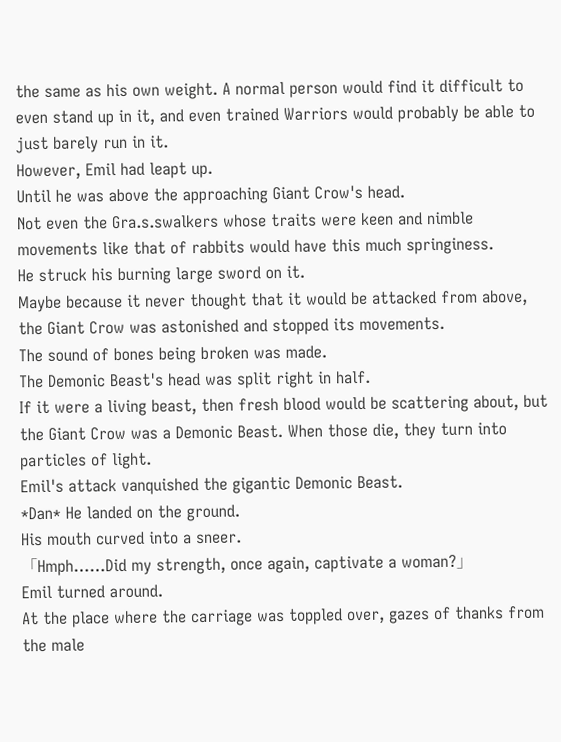the same as his own weight. A normal person would find it difficult to even stand up in it, and even trained Warriors would probably be able to just barely run in it.
However, Emil had leapt up.
Until he was above the approaching Giant Crow's head.
Not even the Gra.s.swalkers whose traits were keen and nimble movements like that of rabbits would have this much springiness.
He struck his burning large sword on it.
Maybe because it never thought that it would be attacked from above, the Giant Crow was astonished and stopped its movements.
The sound of bones being broken was made.
The Demonic Beast's head was split right in half.
If it were a living beast, then fresh blood would be scattering about, but the Giant Crow was a Demonic Beast. When those die, they turn into particles of light.
Emil's attack vanquished the gigantic Demonic Beast.
*Dan* He landed on the ground.
His mouth curved into a sneer.
「Hmph……Did my strength, once again, captivate a woman?」
Emil turned around.
At the place where the carriage was toppled over, gazes of thanks from the male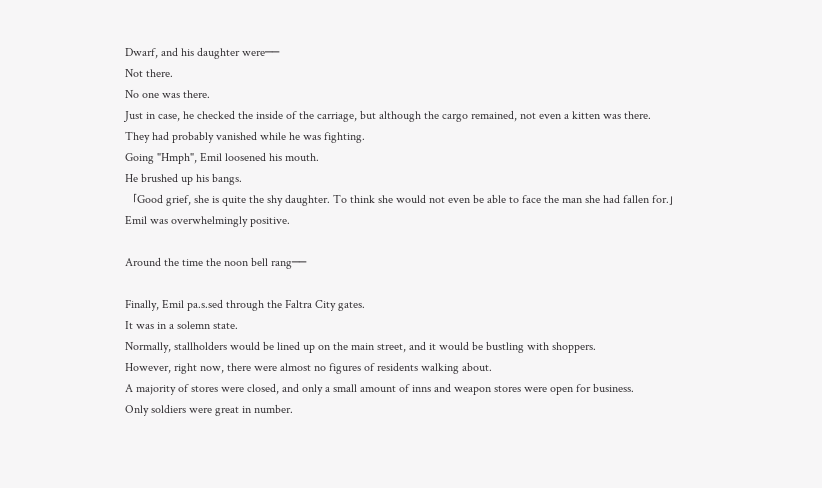Dwarf, and his daughter were──
Not there.
No one was there.
Just in case, he checked the inside of the carriage, but although the cargo remained, not even a kitten was there.
They had probably vanished while he was fighting.
Going "Hmph", Emil loosened his mouth.
He brushed up his bangs.
「Good grief, she is quite the shy daughter. To think she would not even be able to face the man she had fallen for.」
Emil was overwhelmingly positive.

Around the time the noon bell rang──

Finally, Emil pa.s.sed through the Faltra City gates.
It was in a solemn state.
Normally, stallholders would be lined up on the main street, and it would be bustling with shoppers.
However, right now, there were almost no figures of residents walking about.
A majority of stores were closed, and only a small amount of inns and weapon stores were open for business.
Only soldiers were great in number.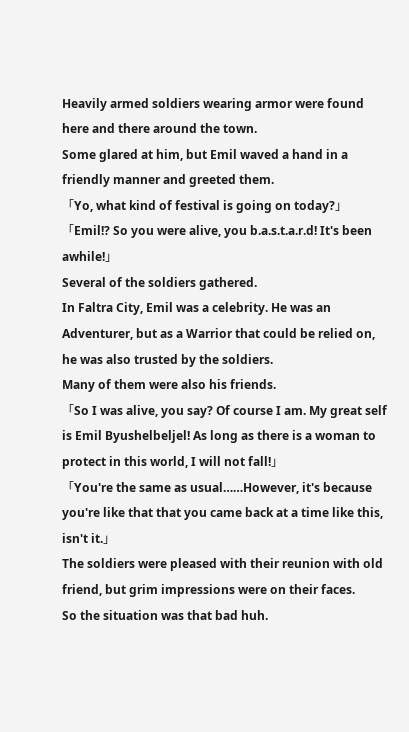Heavily armed soldiers wearing armor were found here and there around the town.
Some glared at him, but Emil waved a hand in a friendly manner and greeted them.
「Yo, what kind of festival is going on today?」
「Emil!? So you were alive, you b.a.s.t.a.r.d! It's been awhile!」
Several of the soldiers gathered.
In Faltra City, Emil was a celebrity. He was an Adventurer, but as a Warrior that could be relied on, he was also trusted by the soldiers.
Many of them were also his friends.
「So I was alive, you say? Of course I am. My great self is Emil Byushelbeljel! As long as there is a woman to protect in this world, I will not fall!」
「You're the same as usual……However, it's because you're like that that you came back at a time like this, isn't it.」
The soldiers were pleased with their reunion with old friend, but grim impressions were on their faces.
So the situation was that bad huh.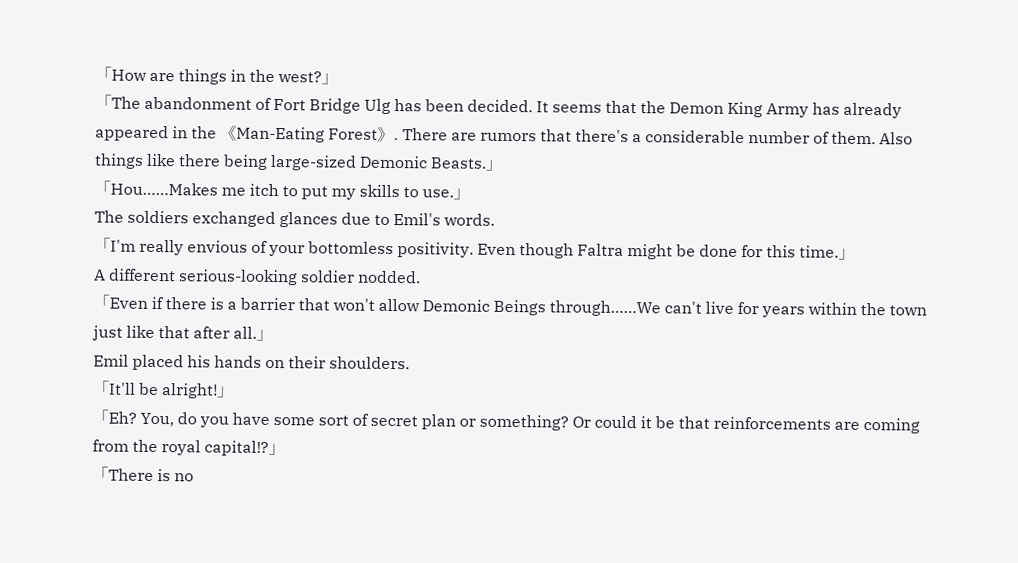「How are things in the west?」
「The abandonment of Fort Bridge Ulg has been decided. It seems that the Demon King Army has already appeared in the 《Man-Eating Forest》. There are rumors that there's a considerable number of them. Also things like there being large-sized Demonic Beasts.」
「Hou……Makes me itch to put my skills to use.」
The soldiers exchanged glances due to Emil's words.
「I'm really envious of your bottomless positivity. Even though Faltra might be done for this time.」
A different serious-looking soldier nodded.
「Even if there is a barrier that won't allow Demonic Beings through……We can't live for years within the town just like that after all.」
Emil placed his hands on their shoulders.
「It'll be alright!」
「Eh? You, do you have some sort of secret plan or something? Or could it be that reinforcements are coming from the royal capital!?」
「There is no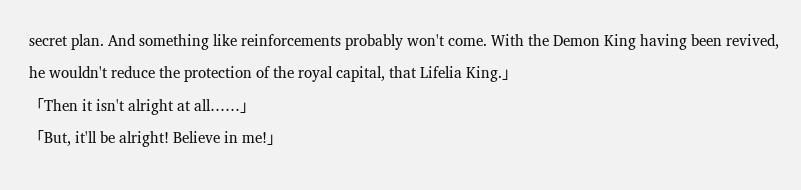secret plan. And something like reinforcements probably won't come. With the Demon King having been revived, he wouldn't reduce the protection of the royal capital, that Lifelia King.」
「Then it isn't alright at all……」
「But, it'll be alright! Believe in me!」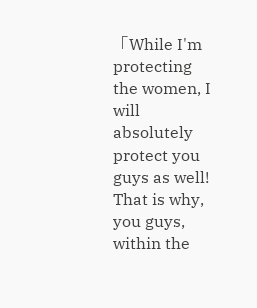「While I'm protecting the women, I will absolutely protect you guys as well! That is why, you guys, within the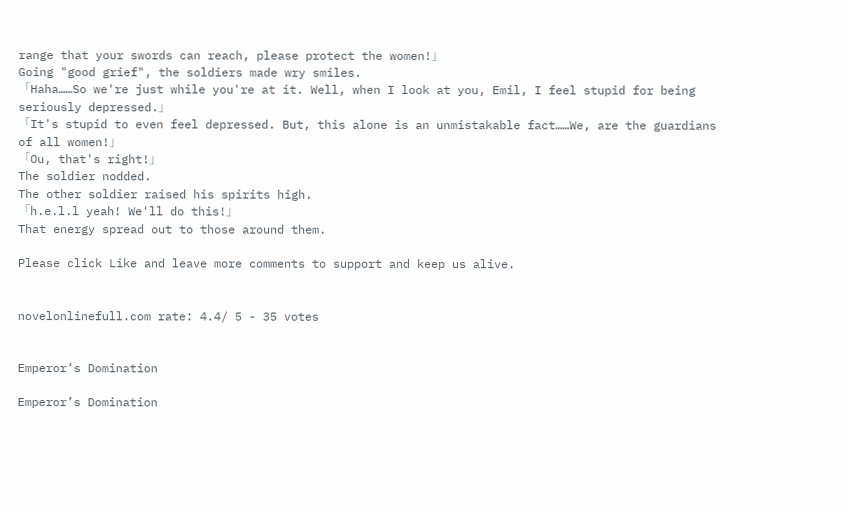range that your swords can reach, please protect the women!」
Going "good grief", the soldiers made wry smiles.
「Haha……So we're just while you're at it. Well, when I look at you, Emil, I feel stupid for being seriously depressed.」
「It's stupid to even feel depressed. But, this alone is an unmistakable fact……We, are the guardians of all women!」
「Ou, that's right!」
The soldier nodded.
The other soldier raised his spirits high.
「h.e.l.l yeah! We'll do this!」
That energy spread out to those around them.

Please click Like and leave more comments to support and keep us alive.


novelonlinefull.com rate: 4.4/ 5 - 35 votes


Emperor’s Domination

Emperor’s Domination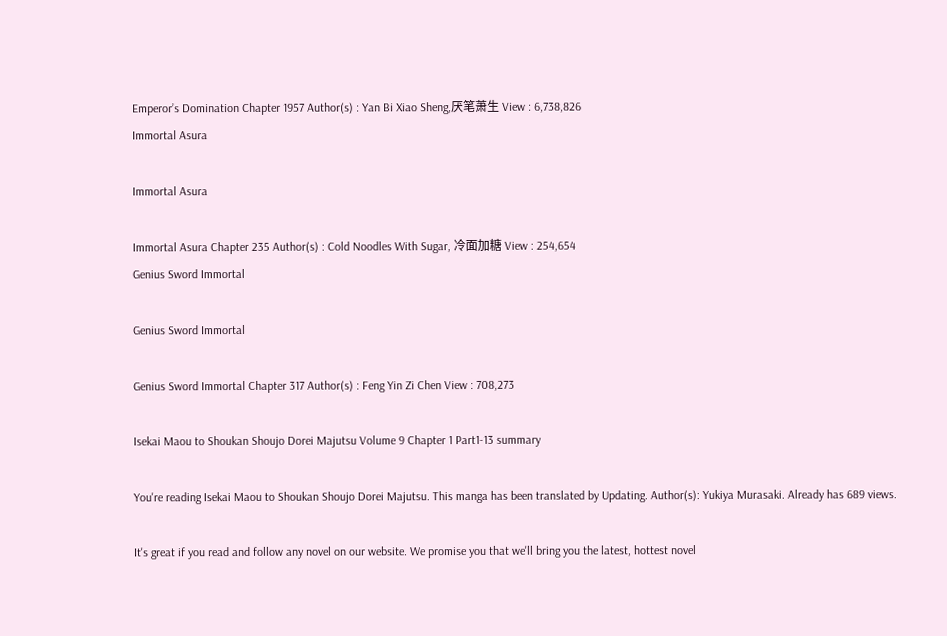Emperor’s Domination Chapter 1957 Author(s) : Yan Bi Xiao Sheng,厌笔萧生 View : 6,738,826
Immortal Asura

Immortal Asura

Immortal Asura Chapter 235 Author(s) : Cold Noodles With Sugar, 冷面加糖 View : 254,654
Genius Sword Immortal

Genius Sword Immortal

Genius Sword Immortal Chapter 317 Author(s) : Feng Yin Zi Chen View : 708,273

Isekai Maou to Shoukan Shoujo Dorei Majutsu Volume 9 Chapter 1 Part1-13 summary

You're reading Isekai Maou to Shoukan Shoujo Dorei Majutsu. This manga has been translated by Updating. Author(s): Yukiya Murasaki. Already has 689 views.

It's great if you read and follow any novel on our website. We promise you that we'll bring you the latest, hottest novel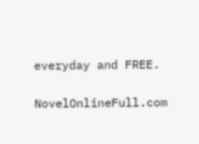everyday and FREE.

NovelOnlineFull.com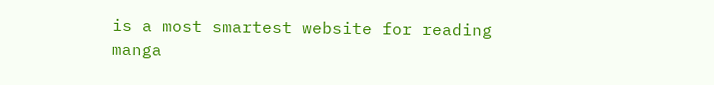is a most smartest website for reading manga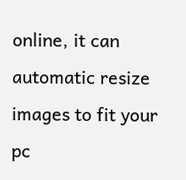online, it can automatic resize images to fit your pc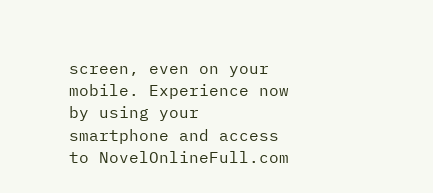screen, even on your mobile. Experience now by using your smartphone and access to NovelOnlineFull.com